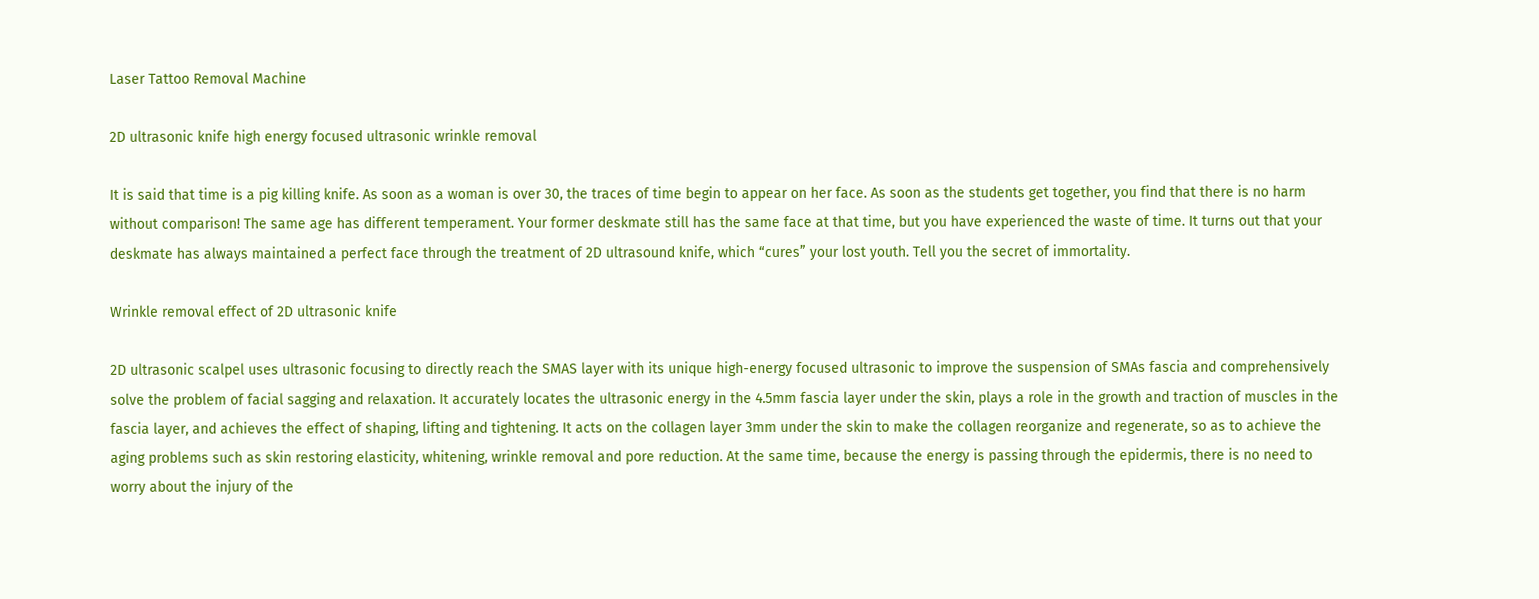Laser Tattoo Removal Machine

2D ultrasonic knife high energy focused ultrasonic wrinkle removal

It is said that time is a pig killing knife. As soon as a woman is over 30, the traces of time begin to appear on her face. As soon as the students get together, you find that there is no harm without comparison! The same age has different temperament. Your former deskmate still has the same face at that time, but you have experienced the waste of time. It turns out that your deskmate has always maintained a perfect face through the treatment of 2D ultrasound knife, which “cures” your lost youth. Tell you the secret of immortality.

Wrinkle removal effect of 2D ultrasonic knife

2D ultrasonic scalpel uses ultrasonic focusing to directly reach the SMAS layer with its unique high-energy focused ultrasonic to improve the suspension of SMAs fascia and comprehensively solve the problem of facial sagging and relaxation. It accurately locates the ultrasonic energy in the 4.5mm fascia layer under the skin, plays a role in the growth and traction of muscles in the fascia layer, and achieves the effect of shaping, lifting and tightening. It acts on the collagen layer 3mm under the skin to make the collagen reorganize and regenerate, so as to achieve the aging problems such as skin restoring elasticity, whitening, wrinkle removal and pore reduction. At the same time, because the energy is passing through the epidermis, there is no need to worry about the injury of the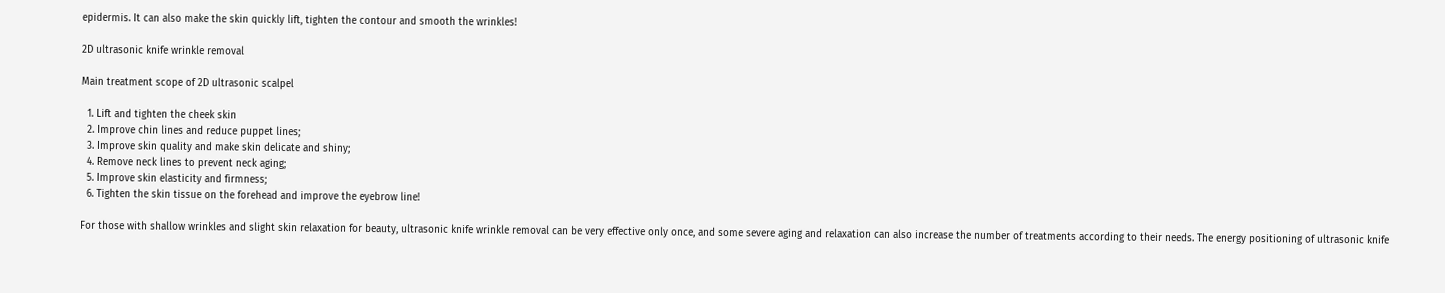epidermis. It can also make the skin quickly lift, tighten the contour and smooth the wrinkles!

2D ultrasonic knife wrinkle removal

Main treatment scope of 2D ultrasonic scalpel

  1. Lift and tighten the cheek skin
  2. Improve chin lines and reduce puppet lines;
  3. Improve skin quality and make skin delicate and shiny;
  4. Remove neck lines to prevent neck aging;
  5. Improve skin elasticity and firmness;
  6. Tighten the skin tissue on the forehead and improve the eyebrow line!

For those with shallow wrinkles and slight skin relaxation for beauty, ultrasonic knife wrinkle removal can be very effective only once, and some severe aging and relaxation can also increase the number of treatments according to their needs. The energy positioning of ultrasonic knife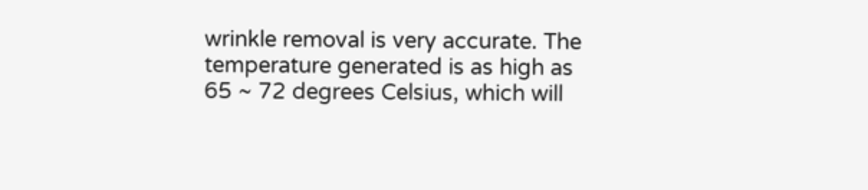wrinkle removal is very accurate. The temperature generated is as high as 65 ~ 72 degrees Celsius, which will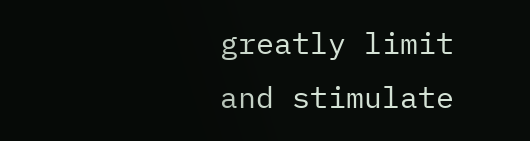greatly limit and stimulate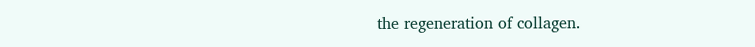the regeneration of collagen.